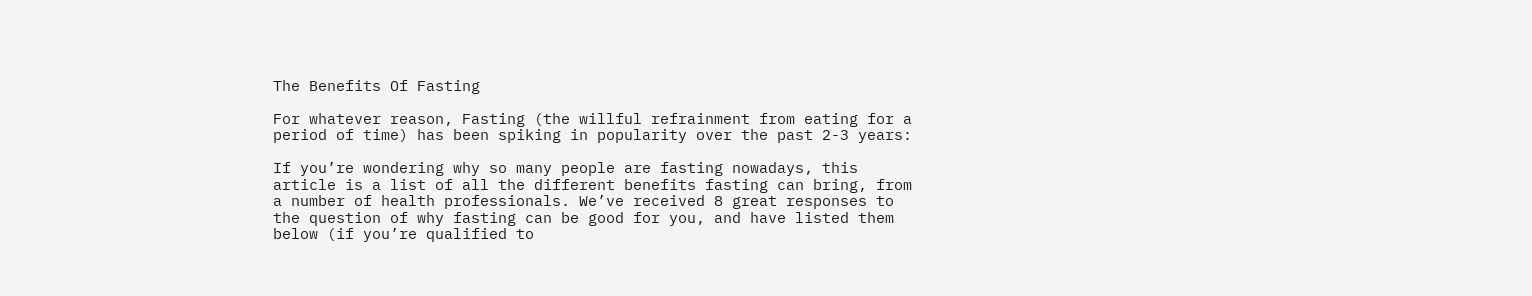The Benefits Of Fasting

For whatever reason, Fasting (the willful refrainment from eating for a period of time) has been spiking in popularity over the past 2-3 years:

If you’re wondering why so many people are fasting nowadays, this article is a list of all the different benefits fasting can bring, from a number of health professionals. We’ve received 8 great responses to the question of why fasting can be good for you, and have listed them below (if you’re qualified to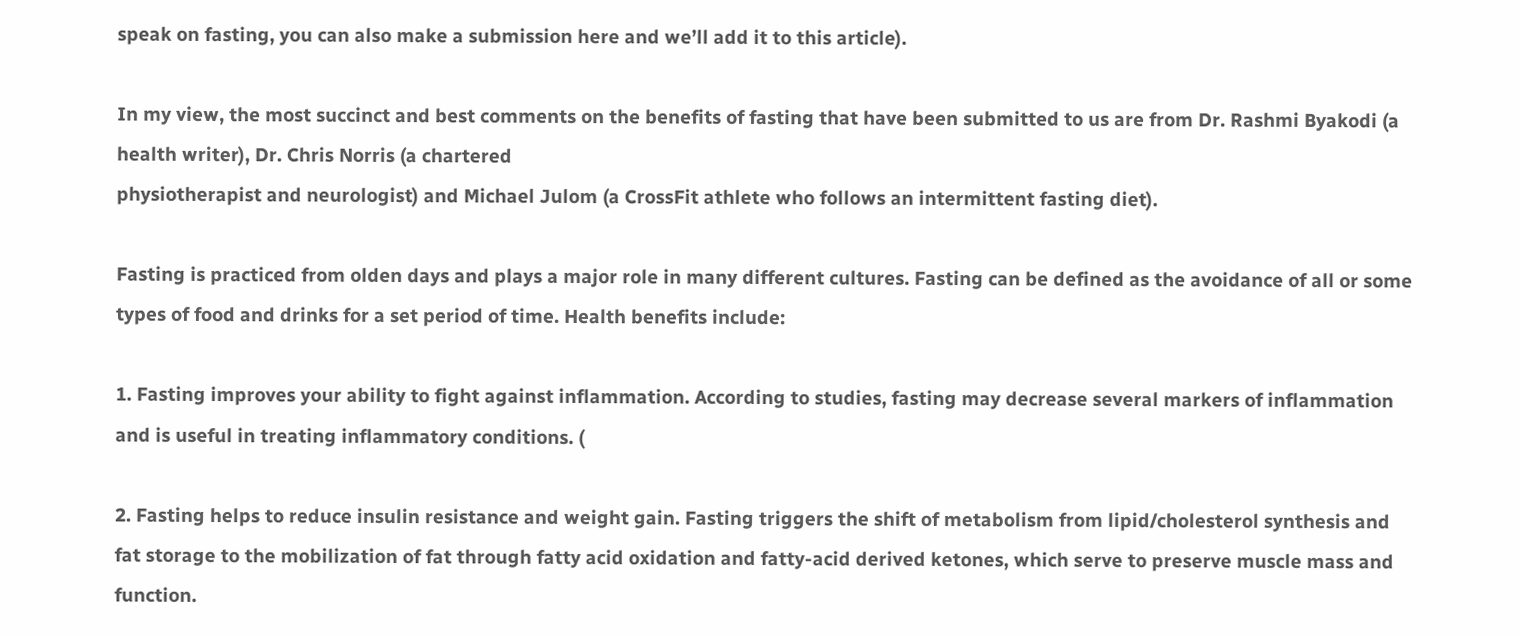speak on fasting, you can also make a submission here and we’ll add it to this article).

In my view, the most succinct and best comments on the benefits of fasting that have been submitted to us are from Dr. Rashmi Byakodi (a health writer), Dr. Chris Norris (a chartered
physiotherapist and neurologist) and Michael Julom (a CrossFit athlete who follows an intermittent fasting diet).

Fasting is practiced from olden days and plays a major role in many different cultures. Fasting can be defined as the avoidance of all or some types of food and drinks for a set period of time. Health benefits include:

1. Fasting improves your ability to fight against inflammation. According to studies, fasting may decrease several markers of inflammation and is useful in treating inflammatory conditions. (

2. Fasting helps to reduce insulin resistance and weight gain. Fasting triggers the shift of metabolism from lipid/cholesterol synthesis and fat storage to the mobilization of fat through fatty acid oxidation and fatty-acid derived ketones, which serve to preserve muscle mass and function.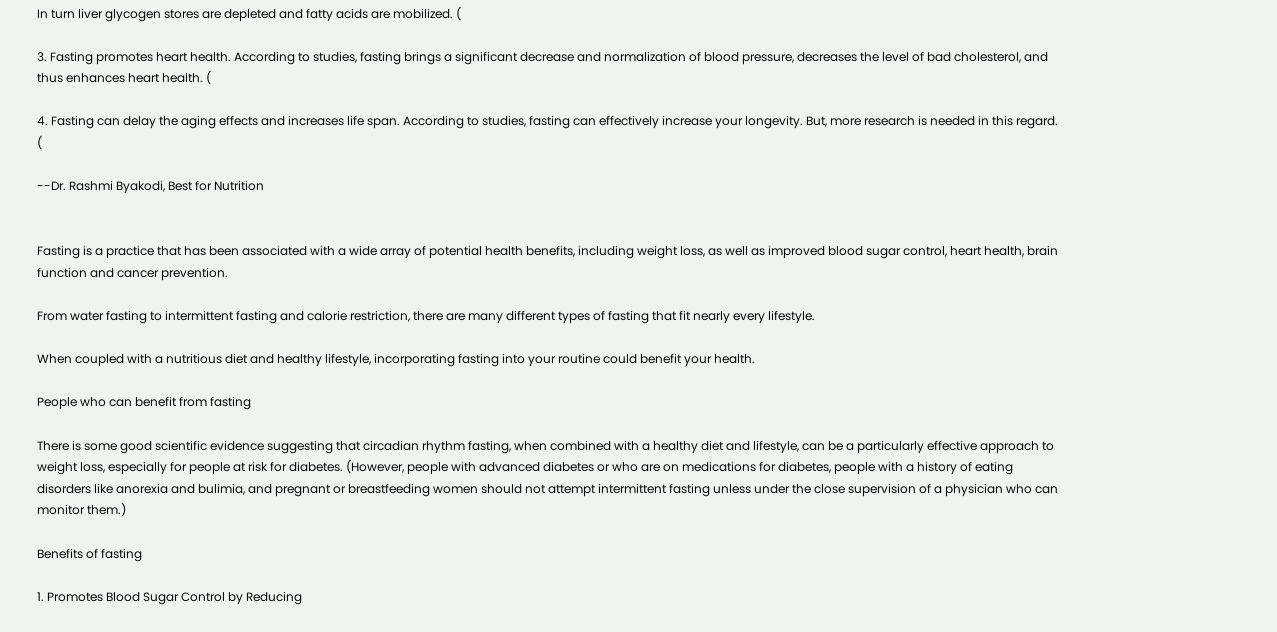In turn liver glycogen stores are depleted and fatty acids are mobilized. (

3. Fasting promotes heart health. According to studies, fasting brings a significant decrease and normalization of blood pressure, decreases the level of bad cholesterol, and thus enhances heart health. (

4. Fasting can delay the aging effects and increases life span. According to studies, fasting can effectively increase your longevity. But, more research is needed in this regard. (

--Dr. Rashmi Byakodi, Best for Nutrition


Fasting is a practice that has been associated with a wide array of potential health benefits, including weight loss, as well as improved blood sugar control, heart health, brain function and cancer prevention.

From water fasting to intermittent fasting and calorie restriction, there are many different types of fasting that fit nearly every lifestyle.

When coupled with a nutritious diet and healthy lifestyle, incorporating fasting into your routine could benefit your health.

People who can benefit from fasting

There is some good scientific evidence suggesting that circadian rhythm fasting, when combined with a healthy diet and lifestyle, can be a particularly effective approach to weight loss, especially for people at risk for diabetes. (However, people with advanced diabetes or who are on medications for diabetes, people with a history of eating disorders like anorexia and bulimia, and pregnant or breastfeeding women should not attempt intermittent fasting unless under the close supervision of a physician who can monitor them.)

Benefits of fasting

1. Promotes Blood Sugar Control by Reducing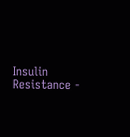Insulin Resistance -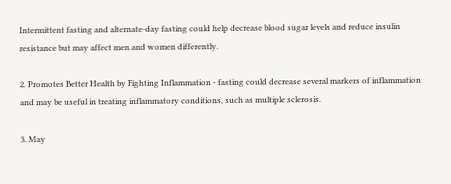Intermittent fasting and alternate-day fasting could help decrease blood sugar levels and reduce insulin resistance but may affect men and women differently.

2. Promotes Better Health by Fighting Inflammation - fasting could decrease several markers of inflammation and may be useful in treating inflammatory conditions, such as multiple sclerosis.

3. May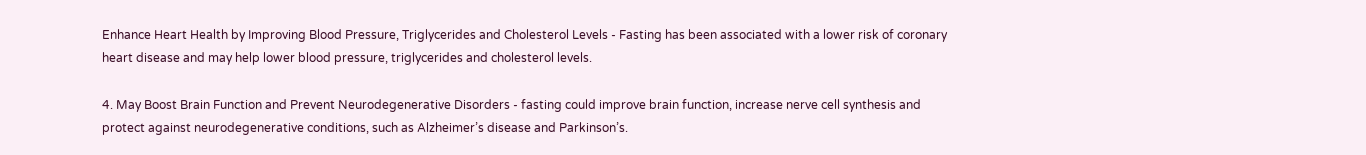Enhance Heart Health by Improving Blood Pressure, Triglycerides and Cholesterol Levels - Fasting has been associated with a lower risk of coronary heart disease and may help lower blood pressure, triglycerides and cholesterol levels.

4. May Boost Brain Function and Prevent Neurodegenerative Disorders - fasting could improve brain function, increase nerve cell synthesis and protect against neurodegenerative conditions, such as Alzheimer’s disease and Parkinson’s.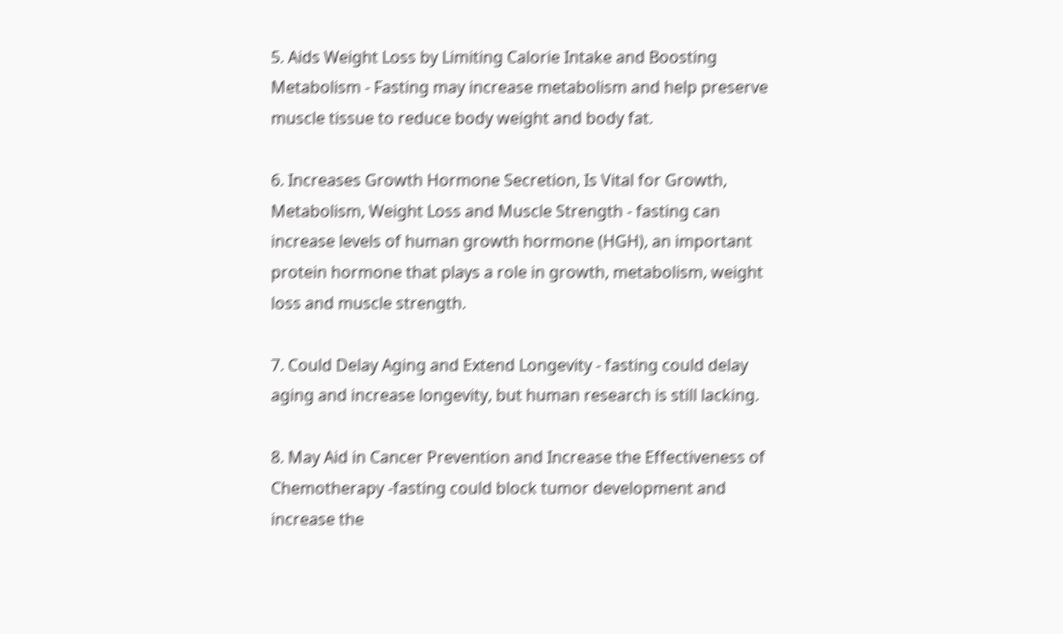5. Aids Weight Loss by Limiting Calorie Intake and Boosting Metabolism - Fasting may increase metabolism and help preserve muscle tissue to reduce body weight and body fat.

6. Increases Growth Hormone Secretion, Is Vital for Growth, Metabolism, Weight Loss and Muscle Strength - fasting can increase levels of human growth hormone (HGH), an important protein hormone that plays a role in growth, metabolism, weight loss and muscle strength.

7. Could Delay Aging and Extend Longevity - fasting could delay aging and increase longevity, but human research is still lacking.

8. May Aid in Cancer Prevention and Increase the Effectiveness of Chemotherapy -fasting could block tumor development and increase the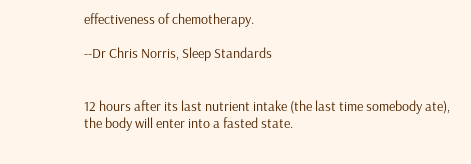effectiveness of chemotherapy.

--Dr Chris Norris, Sleep Standards


12 hours after its last nutrient intake (the last time somebody ate), the body will enter into a fasted state.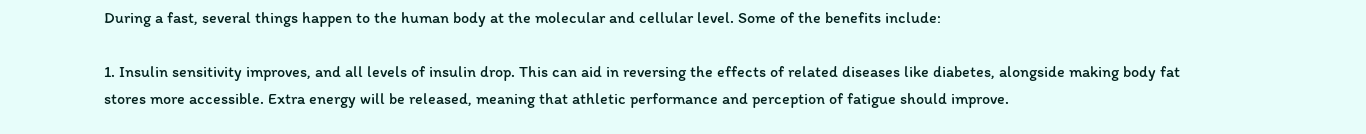During a fast, several things happen to the human body at the molecular and cellular level. Some of the benefits include:

1. Insulin sensitivity improves, and all levels of insulin drop. This can aid in reversing the effects of related diseases like diabetes, alongside making body fat stores more accessible. Extra energy will be released, meaning that athletic performance and perception of fatigue should improve.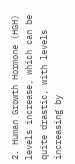2. Human Growth Hormone (HGH) levels increase, which can be quite drastic, with levels increasing by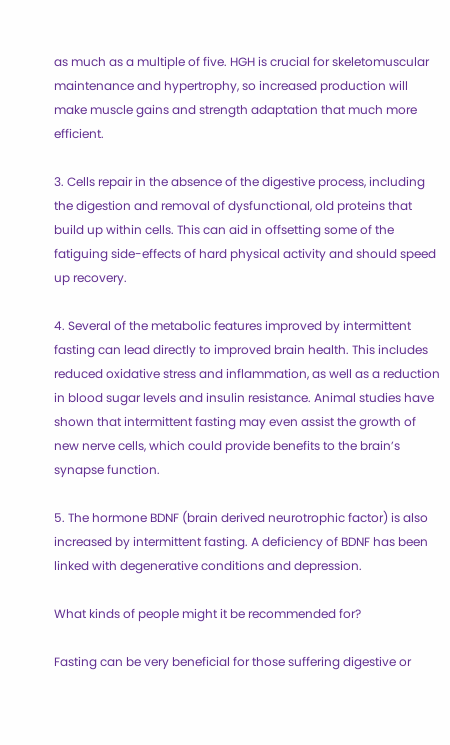as much as a multiple of five. HGH is crucial for skeletomuscular maintenance and hypertrophy, so increased production will make muscle gains and strength adaptation that much more efficient.

3. Cells repair in the absence of the digestive process, including the digestion and removal of dysfunctional, old proteins that build up within cells. This can aid in offsetting some of the fatiguing side-effects of hard physical activity and should speed up recovery.

4. Several of the metabolic features improved by intermittent fasting can lead directly to improved brain health. This includes reduced oxidative stress and inflammation, as well as a reduction in blood sugar levels and insulin resistance. Animal studies have shown that intermittent fasting may even assist the growth of new nerve cells, which could provide benefits to the brain’s synapse function.

5. The hormone BDNF (brain derived neurotrophic factor) is also increased by intermittent fasting. A deficiency of BDNF has been linked with degenerative conditions and depression.

What kinds of people might it be recommended for?

Fasting can be very beneficial for those suffering digestive or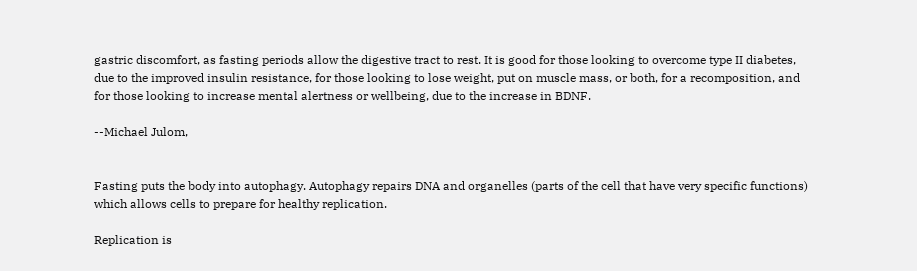gastric discomfort, as fasting periods allow the digestive tract to rest. It is good for those looking to overcome type II diabetes, due to the improved insulin resistance, for those looking to lose weight, put on muscle mass, or both, for a recomposition, and for those looking to increase mental alertness or wellbeing, due to the increase in BDNF.

--Michael Julom,


Fasting puts the body into autophagy. Autophagy repairs DNA and organelles (parts of the cell that have very specific functions) which allows cells to prepare for healthy replication.

Replication is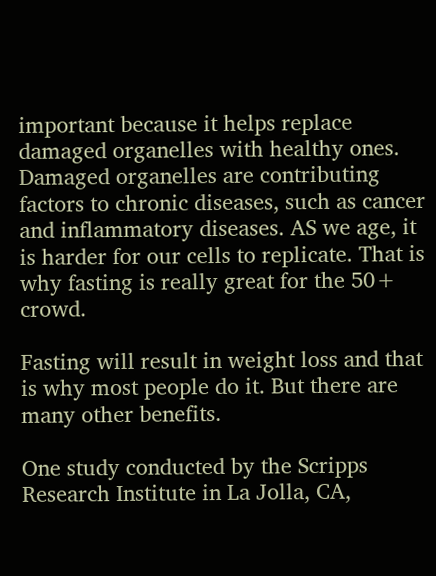important because it helps replace damaged organelles with healthy ones. Damaged organelles are contributing factors to chronic diseases, such as cancer and inflammatory diseases. AS we age, it is harder for our cells to replicate. That is why fasting is really great for the 50+ crowd.

Fasting will result in weight loss and that is why most people do it. But there are many other benefits.

One study conducted by the Scripps Research Institute in La Jolla, CA,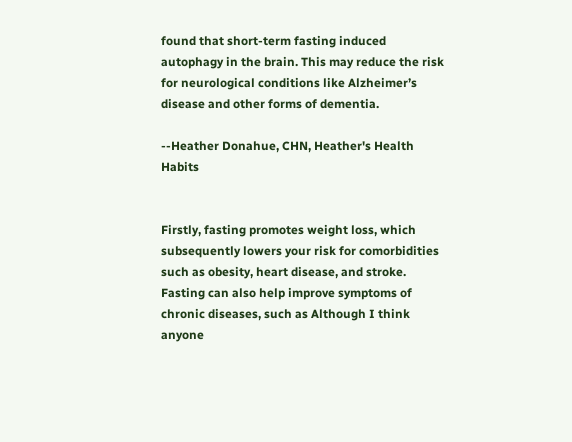found that short-term fasting induced autophagy in the brain. This may reduce the risk for neurological conditions like Alzheimer’s disease and other forms of dementia.

--Heather Donahue, CHN, Heather's Health Habits


Firstly, fasting promotes weight loss, which subsequently lowers your risk for comorbidities such as obesity, heart disease, and stroke. Fasting can also help improve symptoms of chronic diseases, such as Although I think anyone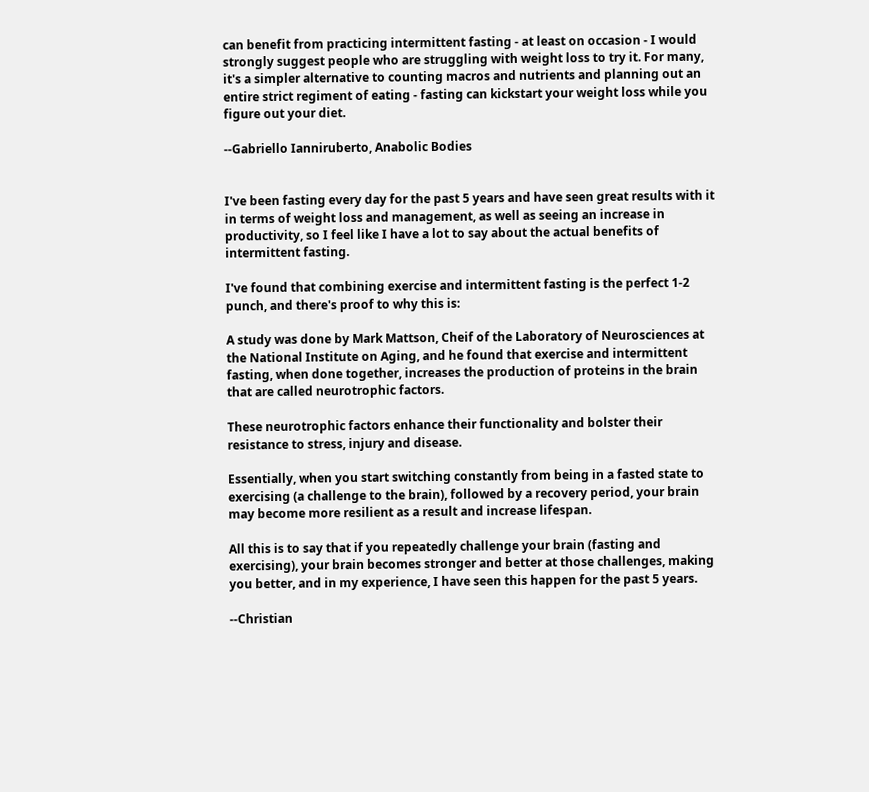can benefit from practicing intermittent fasting - at least on occasion - I would strongly suggest people who are struggling with weight loss to try it. For many, it's a simpler alternative to counting macros and nutrients and planning out an entire strict regiment of eating - fasting can kickstart your weight loss while you figure out your diet.

--Gabriello Ianniruberto, Anabolic Bodies


I've been fasting every day for the past 5 years and have seen great results with it in terms of weight loss and management, as well as seeing an increase in productivity, so I feel like I have a lot to say about the actual benefits of intermittent fasting.

I've found that combining exercise and intermittent fasting is the perfect 1-2 punch, and there's proof to why this is:

A study was done by Mark Mattson, Cheif of the Laboratory of Neurosciences at the National Institute on Aging, and he found that exercise and intermittent fasting, when done together, increases the production of proteins in the brain that are called neurotrophic factors.

These neurotrophic factors enhance their functionality and bolster their resistance to stress, injury and disease.

Essentially, when you start switching constantly from being in a fasted state to exercising (a challenge to the brain), followed by a recovery period, your brain may become more resilient as a result and increase lifespan.

All this is to say that if you repeatedly challenge your brain (fasting and exercising), your brain becomes stronger and better at those challenges, making you better, and in my experience, I have seen this happen for the past 5 years.

--Christian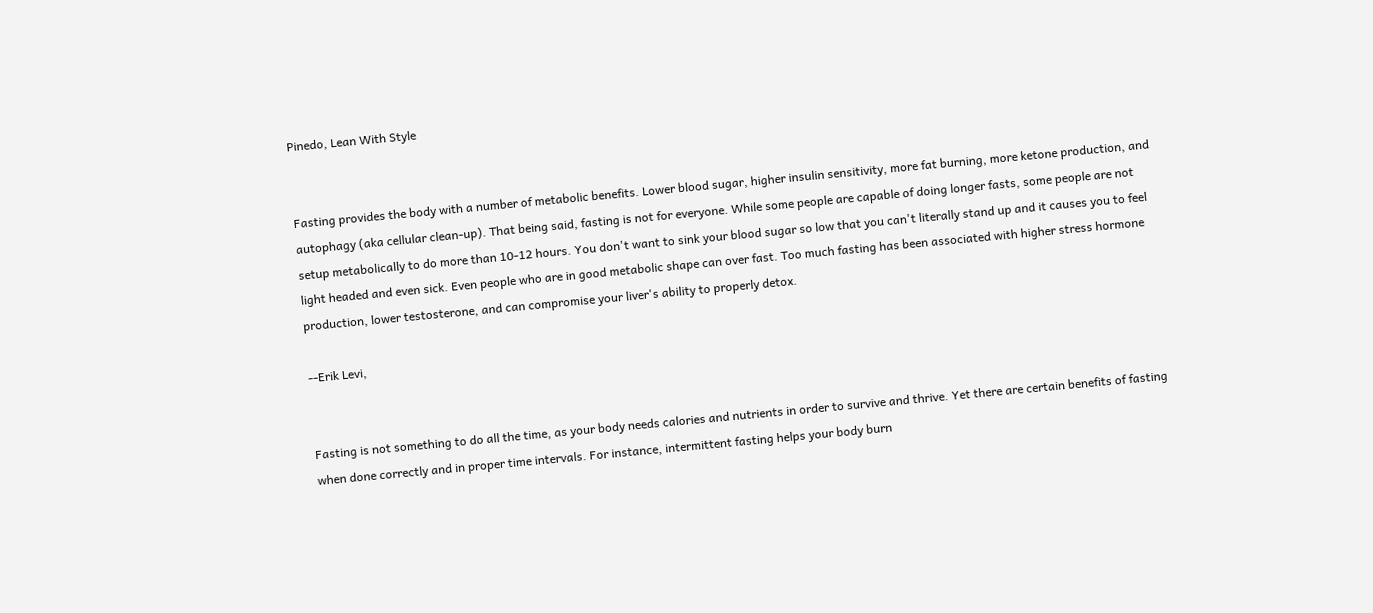Pinedo, Lean With Style


Fasting provides the body with a number of metabolic benefits. Lower blood sugar, higher insulin sensitivity, more fat burning, more ketone production, and autophagy (aka cellular clean-up). That being said, fasting is not for everyone. While some people are capable of doing longer fasts, some people are not setup metabolically to do more than 10-12 hours. You don't want to sink your blood sugar so low that you can't literally stand up and it causes you to feel light headed and even sick. Even people who are in good metabolic shape can over fast. Too much fasting has been associated with higher stress hormone production, lower testosterone, and can compromise your liver's ability to properly detox.

--Erik Levi,


Fasting is not something to do all the time, as your body needs calories and nutrients in order to survive and thrive. Yet there are certain benefits of fasting when done correctly and in proper time intervals. For instance, intermittent fasting helps your body burn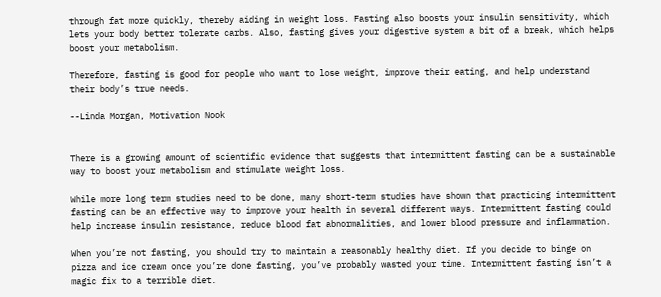through fat more quickly, thereby aiding in weight loss. Fasting also boosts your insulin sensitivity, which lets your body better tolerate carbs. Also, fasting gives your digestive system a bit of a break, which helps boost your metabolism.

Therefore, fasting is good for people who want to lose weight, improve their eating, and help understand their body’s true needs.

--Linda Morgan, Motivation Nook


There is a growing amount of scientific evidence that suggests that intermittent fasting can be a sustainable way to boost your metabolism and stimulate weight loss.

While more long term studies need to be done, many short-term studies have shown that practicing intermittent fasting can be an effective way to improve your health in several different ways. Intermittent fasting could help increase insulin resistance, reduce blood fat abnormalities, and lower blood pressure and inflammation.

When you’re not fasting, you should try to maintain a reasonably healthy diet. If you decide to binge on pizza and ice cream once you’re done fasting, you’ve probably wasted your time. Intermittent fasting isn’t a magic fix to a terrible diet.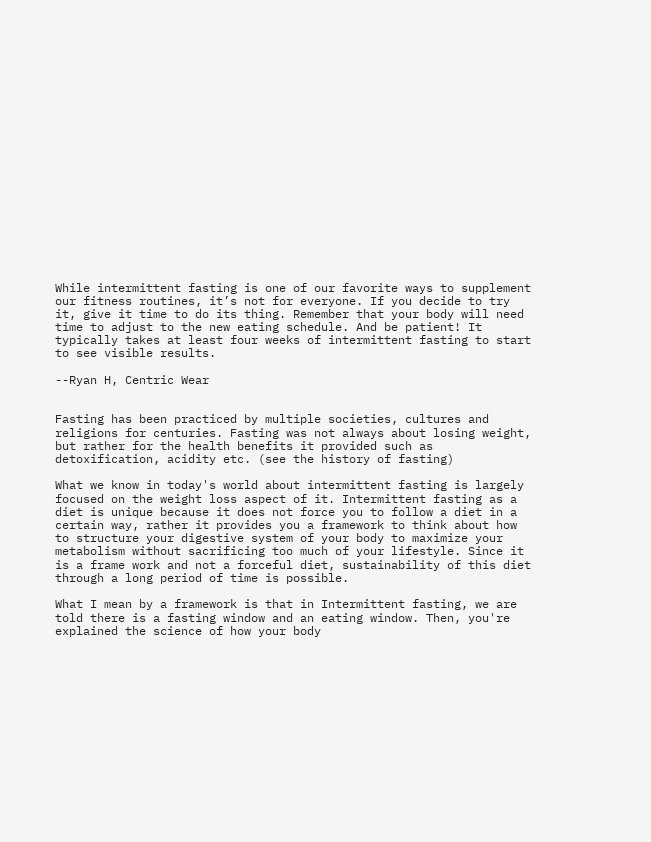While intermittent fasting is one of our favorite ways to supplement our fitness routines, it’s not for everyone. If you decide to try it, give it time to do its thing. Remember that your body will need time to adjust to the new eating schedule. And be patient! It typically takes at least four weeks of intermittent fasting to start to see visible results.

--Ryan H, Centric Wear


Fasting has been practiced by multiple societies, cultures and religions for centuries. Fasting was not always about losing weight, but rather for the health benefits it provided such as detoxification, acidity etc. (see the history of fasting)

What we know in today's world about intermittent fasting is largely focused on the weight loss aspect of it. Intermittent fasting as a diet is unique because it does not force you to follow a diet in a certain way, rather it provides you a framework to think about how to structure your digestive system of your body to maximize your metabolism without sacrificing too much of your lifestyle. Since it is a frame work and not a forceful diet, sustainability of this diet through a long period of time is possible.

What I mean by a framework is that in Intermittent fasting, we are told there is a fasting window and an eating window. Then, you're explained the science of how your body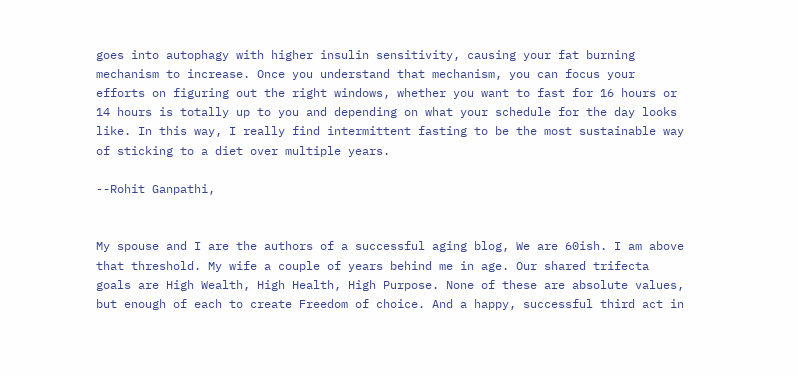goes into autophagy with higher insulin sensitivity, causing your fat burning mechanism to increase. Once you understand that mechanism, you can focus your efforts on figuring out the right windows, whether you want to fast for 16 hours or 14 hours is totally up to you and depending on what your schedule for the day looks like. In this way, I really find intermittent fasting to be the most sustainable way of sticking to a diet over multiple years.

--Rohit Ganpathi,


My spouse and I are the authors of a successful aging blog, We are 60ish. I am above that threshold. My wife a couple of years behind me in age. Our shared trifecta goals are High Wealth, High Health, High Purpose. None of these are absolute values, but enough of each to create Freedom of choice. And a happy, successful third act in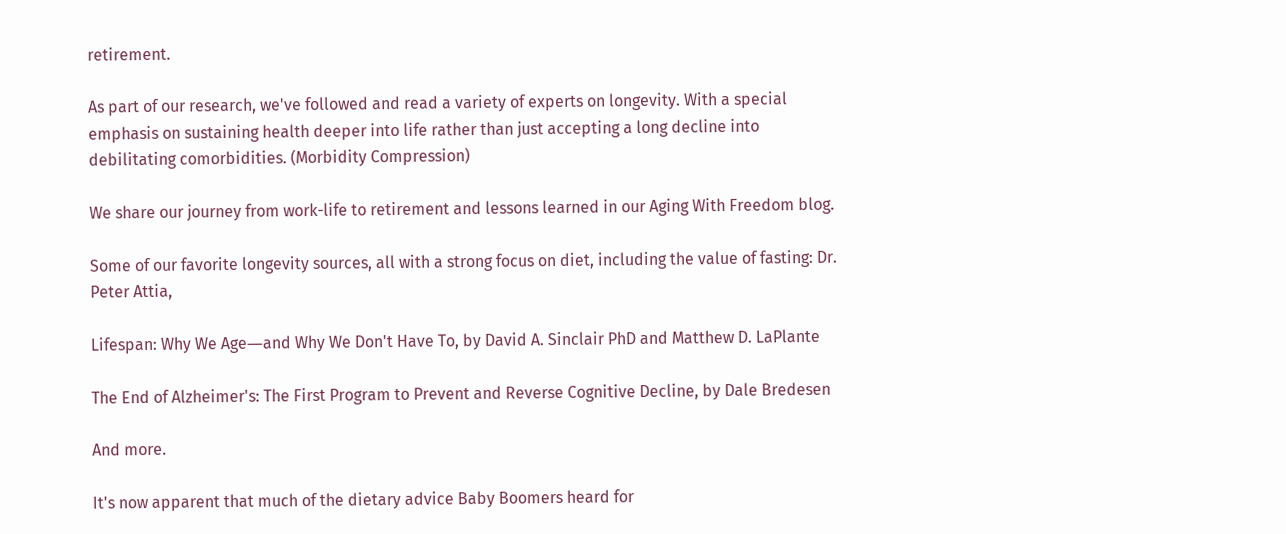retirement.

As part of our research, we've followed and read a variety of experts on longevity. With a special emphasis on sustaining health deeper into life rather than just accepting a long decline into debilitating comorbidities. (Morbidity Compression)

We share our journey from work-life to retirement and lessons learned in our Aging With Freedom blog.

Some of our favorite longevity sources, all with a strong focus on diet, including the value of fasting: Dr. Peter Attia,

Lifespan: Why We Age―and Why We Don't Have To, by David A. Sinclair PhD and Matthew D. LaPlante

The End of Alzheimer's: The First Program to Prevent and Reverse Cognitive Decline, by Dale Bredesen

And more.

It's now apparent that much of the dietary advice Baby Boomers heard for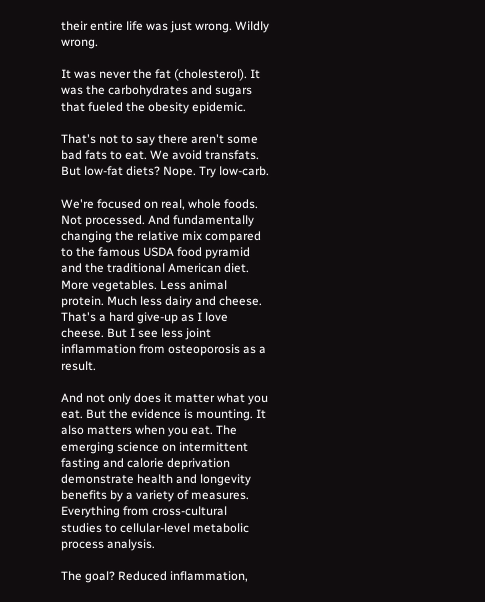their entire life was just wrong. Wildly wrong.

It was never the fat (cholesterol). It was the carbohydrates and sugars that fueled the obesity epidemic.

That's not to say there aren't some bad fats to eat. We avoid transfats. But low-fat diets? Nope. Try low-carb.

We're focused on real, whole foods. Not processed. And fundamentally changing the relative mix compared to the famous USDA food pyramid and the traditional American diet. More vegetables. Less animal protein. Much less dairy and cheese. That's a hard give-up as I love cheese. But I see less joint inflammation from osteoporosis as a result.

And not only does it matter what you eat. But the evidence is mounting. It also matters when you eat. The emerging science on intermittent fasting and calorie deprivation demonstrate health and longevity benefits by a variety of measures. Everything from cross-cultural studies to cellular-level metabolic process analysis.

The goal? Reduced inflammation,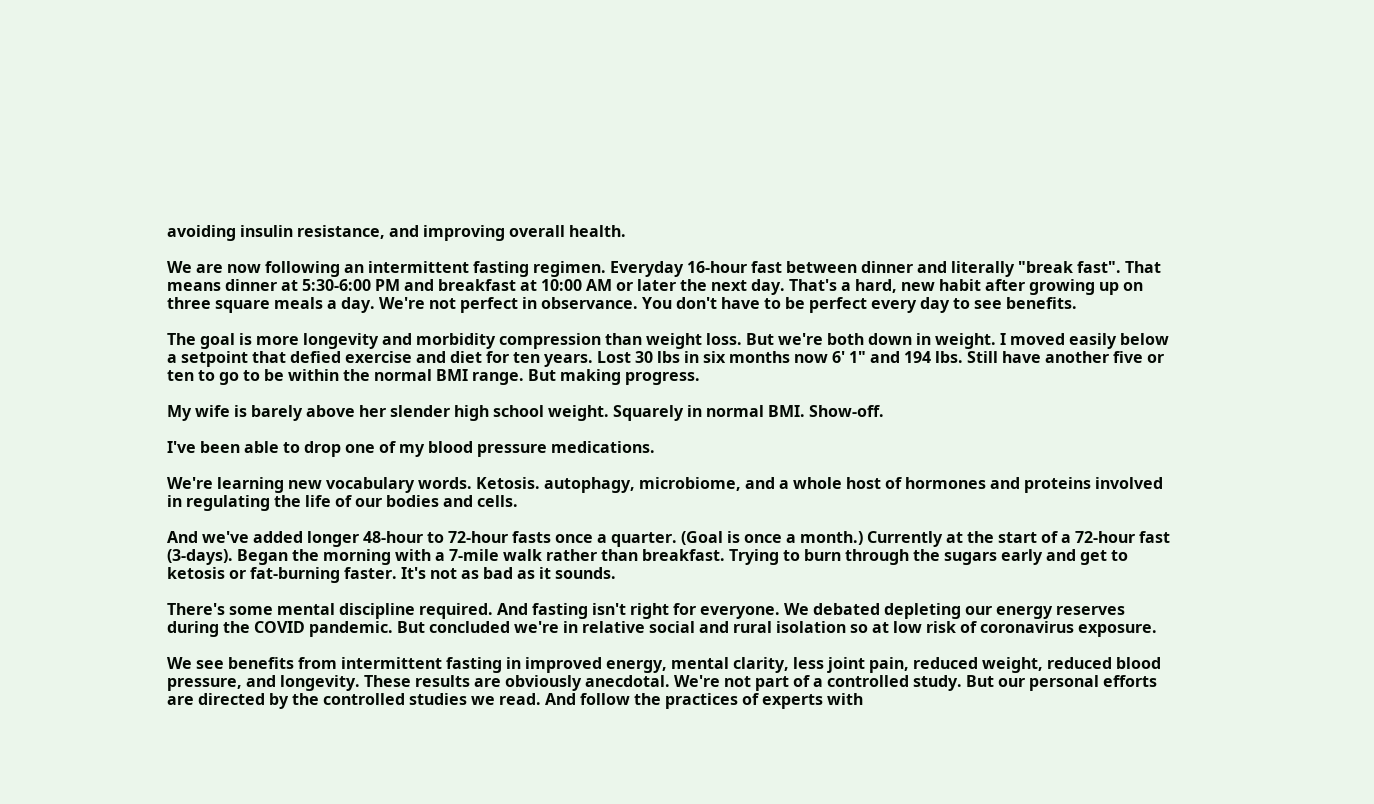avoiding insulin resistance, and improving overall health.

We are now following an intermittent fasting regimen. Everyday 16-hour fast between dinner and literally "break fast". That means dinner at 5:30-6:00 PM and breakfast at 10:00 AM or later the next day. That's a hard, new habit after growing up on three square meals a day. We're not perfect in observance. You don't have to be perfect every day to see benefits.

The goal is more longevity and morbidity compression than weight loss. But we're both down in weight. I moved easily below a setpoint that defied exercise and diet for ten years. Lost 30 lbs in six months now 6' 1" and 194 lbs. Still have another five or ten to go to be within the normal BMI range. But making progress.

My wife is barely above her slender high school weight. Squarely in normal BMI. Show-off.

I've been able to drop one of my blood pressure medications.

We're learning new vocabulary words. Ketosis. autophagy, microbiome, and a whole host of hormones and proteins involved in regulating the life of our bodies and cells.

And we've added longer 48-hour to 72-hour fasts once a quarter. (Goal is once a month.) Currently at the start of a 72-hour fast (3-days). Began the morning with a 7-mile walk rather than breakfast. Trying to burn through the sugars early and get to ketosis or fat-burning faster. It's not as bad as it sounds.

There's some mental discipline required. And fasting isn't right for everyone. We debated depleting our energy reserves during the COVID pandemic. But concluded we're in relative social and rural isolation so at low risk of coronavirus exposure.

We see benefits from intermittent fasting in improved energy, mental clarity, less joint pain, reduced weight, reduced blood pressure, and longevity. These results are obviously anecdotal. We're not part of a controlled study. But our personal efforts are directed by the controlled studies we read. And follow the practices of experts with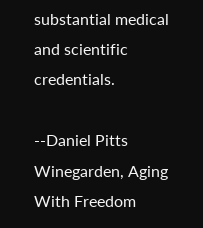substantial medical and scientific credentials.

--Daniel Pitts Winegarden, Aging With Freedom